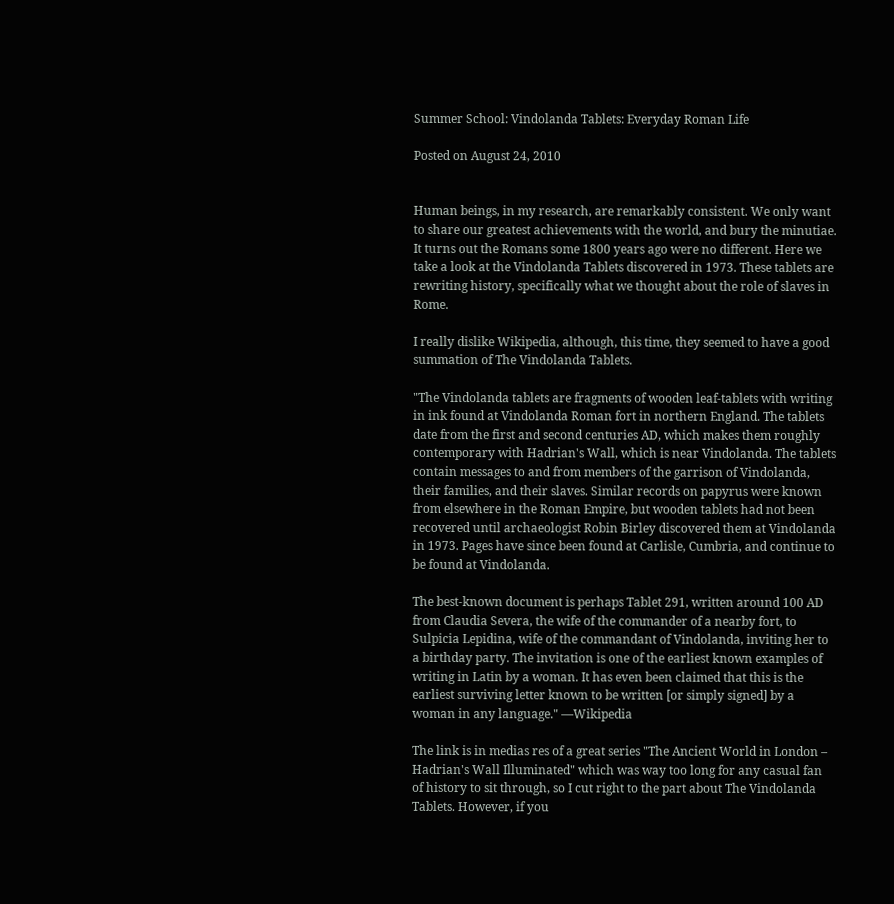Summer School: Vindolanda Tablets: Everyday Roman Life

Posted on August 24, 2010


Human beings, in my research, are remarkably consistent. We only want to share our greatest achievements with the world, and bury the minutiae. It turns out the Romans some 1800 years ago were no different. Here we take a look at the Vindolanda Tablets discovered in 1973. These tablets are rewriting history, specifically what we thought about the role of slaves in Rome.

I really dislike Wikipedia, although, this time, they seemed to have a good summation of The Vindolanda Tablets.

"The Vindolanda tablets are fragments of wooden leaf-tablets with writing in ink found at Vindolanda Roman fort in northern England. The tablets date from the first and second centuries AD, which makes them roughly contemporary with Hadrian's Wall, which is near Vindolanda. The tablets contain messages to and from members of the garrison of Vindolanda, their families, and their slaves. Similar records on papyrus were known from elsewhere in the Roman Empire, but wooden tablets had not been recovered until archaeologist Robin Birley discovered them at Vindolanda in 1973. Pages have since been found at Carlisle, Cumbria, and continue to be found at Vindolanda.

The best-known document is perhaps Tablet 291, written around 100 AD from Claudia Severa, the wife of the commander of a nearby fort, to Sulpicia Lepidina, wife of the commandant of Vindolanda, inviting her to a birthday party. The invitation is one of the earliest known examples of writing in Latin by a woman. It has even been claimed that this is the earliest surviving letter known to be written [or simply signed] by a woman in any language." —Wikipedia

The link is in medias res of a great series "The Ancient World in London – Hadrian's Wall Illuminated" which was way too long for any casual fan of history to sit through, so I cut right to the part about The Vindolanda Tablets. However, if you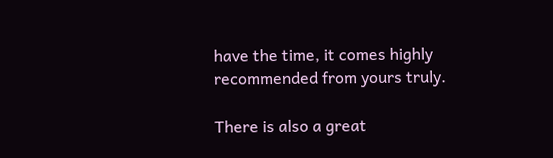have the time, it comes highly recommended from yours truly.

There is also a great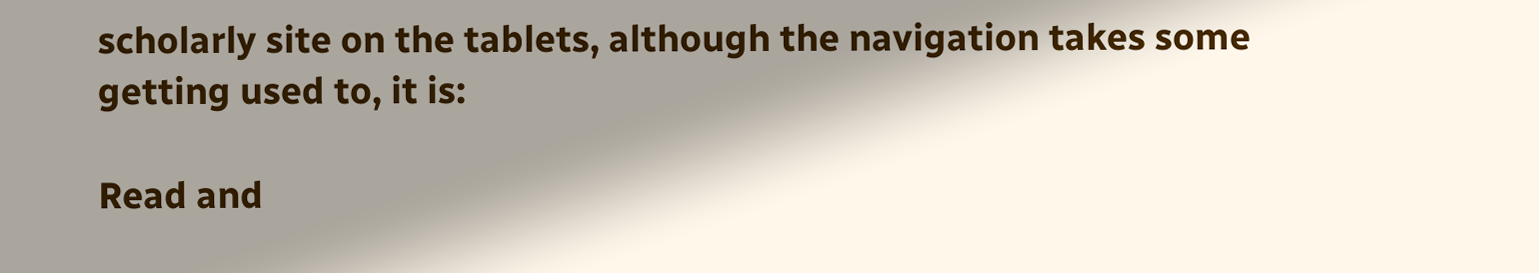scholarly site on the tablets, although the navigation takes some getting used to, it is:

Read and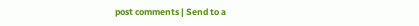post comments | Send to a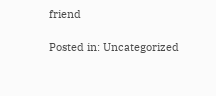friend

Posted in: Uncategorized